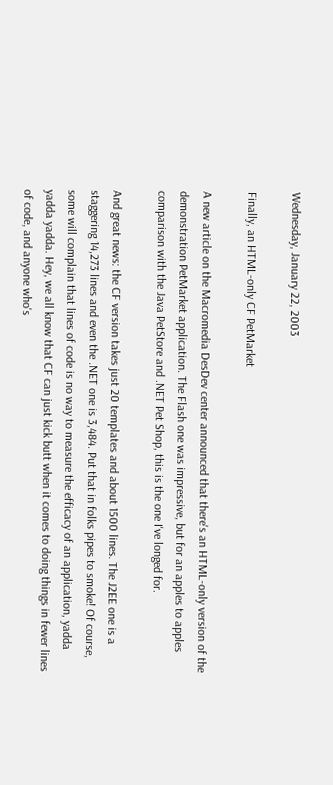Wednesday, January 22, 2003

Finally, an HTML-only CF PetMarket

A new article on the Macromedia DesDev center announced that there's an HTML-only version of the demonstration PetMarket application. The Flash one was impressive, but for an apples to apples comparison with the Java PetStore and .NET Pet Shop, this is the one I've longed for.

And great news: the CF version takes just 20 templates and about 1500 lines. The J2EE one is a staggering 14,273 lines and even the .NET one is 3,484. Put that in folks pipes to smoke! Of course, some will complain that lines of code is no way to measure the efficacy of an application, yadda yadda yadda. Hey, we all know that CF can just kick butt when it comes to doing things in fewer lines of code, and anyone who's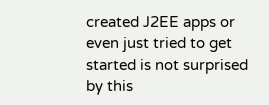created J2EE apps or even just tried to get started is not surprised by this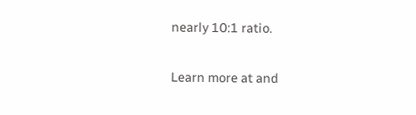nearly 10:1 ratio.

Learn more at and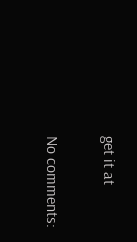get it at

No comments: